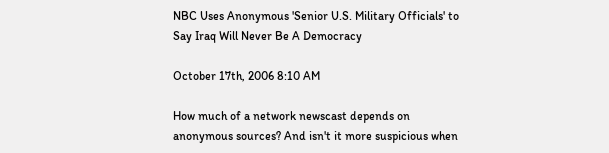NBC Uses Anonymous 'Senior U.S. Military Officials' to Say Iraq Will Never Be A Democracy

October 17th, 2006 8:10 AM

How much of a network newscast depends on anonymous sources? And isn't it more suspicious when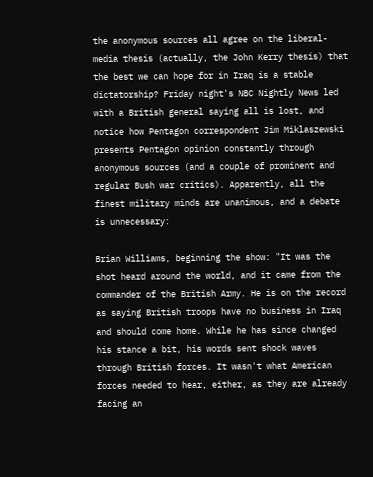the anonymous sources all agree on the liberal-media thesis (actually, the John Kerry thesis) that the best we can hope for in Iraq is a stable dictatorship? Friday night's NBC Nightly News led with a British general saying all is lost, and notice how Pentagon correspondent Jim Miklaszewski presents Pentagon opinion constantly through anonymous sources (and a couple of prominent and regular Bush war critics). Apparently, all the finest military minds are unanimous, and a debate is unnecessary:

Brian Williams, beginning the show: "It was the shot heard around the world, and it came from the commander of the British Army. He is on the record as saying British troops have no business in Iraq and should come home. While he has since changed his stance a bit, his words sent shock waves through British forces. It wasn't what American forces needed to hear, either, as they are already facing an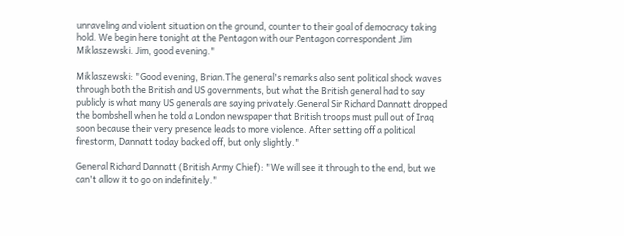unraveling and violent situation on the ground, counter to their goal of democracy taking hold. We begin here tonight at the Pentagon with our Pentagon correspondent Jim Miklaszewski. Jim, good evening."

Miklaszewski: "Good evening, Brian.The general's remarks also sent political shock waves through both the British and US governments, but what the British general had to say publicly is what many US generals are saying privately.General Sir Richard Dannatt dropped the bombshell when he told a London newspaper that British troops must pull out of Iraq soon because their very presence leads to more violence. After setting off a political firestorm, Dannatt today backed off, but only slightly."

General Richard Dannatt (British Army Chief): "We will see it through to the end, but we can't allow it to go on indefinitely."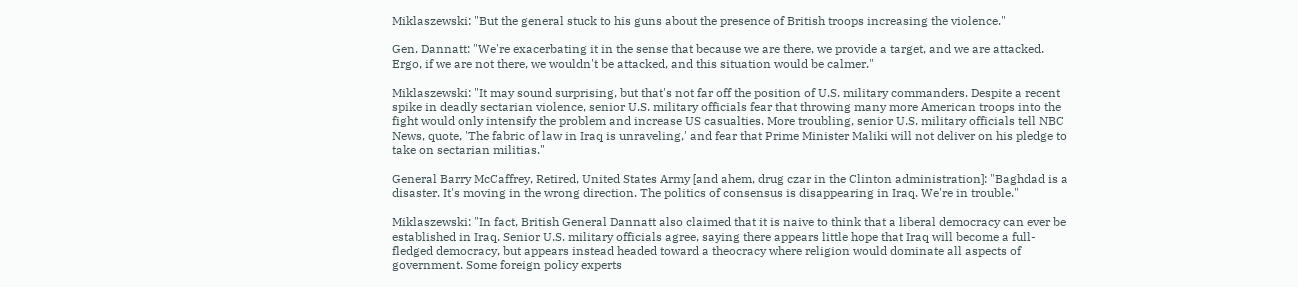Miklaszewski: "But the general stuck to his guns about the presence of British troops increasing the violence."

Gen. Dannatt: "We're exacerbating it in the sense that because we are there, we provide a target, and we are attacked. Ergo, if we are not there, we wouldn't be attacked, and this situation would be calmer."

Miklaszewski: "It may sound surprising, but that's not far off the position of U.S. military commanders. Despite a recent spike in deadly sectarian violence, senior U.S. military officials fear that throwing many more American troops into the fight would only intensify the problem and increase US casualties. More troubling, senior U.S. military officials tell NBC News, quote, 'The fabric of law in Iraq is unraveling,' and fear that Prime Minister Maliki will not deliver on his pledge to take on sectarian militias."

General Barry McCaffrey, Retired, United States Army [and ahem, drug czar in the Clinton administration]: "Baghdad is a disaster. It's moving in the wrong direction. The politics of consensus is disappearing in Iraq. We're in trouble."

Miklaszewski: "In fact, British General Dannatt also claimed that it is naive to think that a liberal democracy can ever be established in Iraq. Senior U.S. military officials agree, saying there appears little hope that Iraq will become a full-fledged democracy, but appears instead headed toward a theocracy where religion would dominate all aspects of government. Some foreign policy experts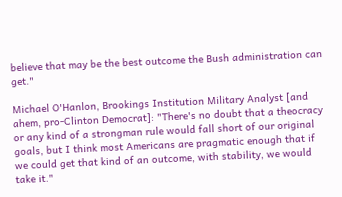believe that may be the best outcome the Bush administration can get."

Michael O'Hanlon, Brookings Institution Military Analyst [and ahem, pro-Clinton Democrat]: "There's no doubt that a theocracy or any kind of a strongman rule would fall short of our original goals, but I think most Americans are pragmatic enough that if we could get that kind of an outcome, with stability, we would take it."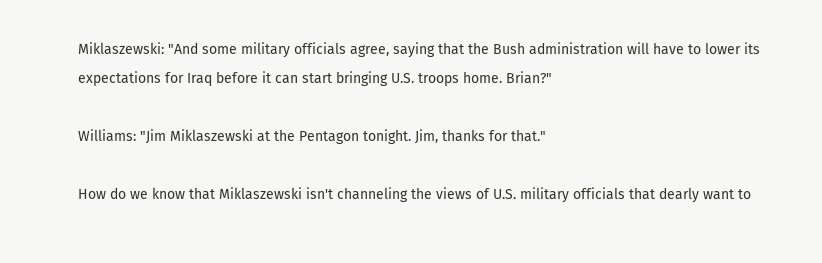Miklaszewski: "And some military officials agree, saying that the Bush administration will have to lower its expectations for Iraq before it can start bringing U.S. troops home. Brian?"

Williams: "Jim Miklaszewski at the Pentagon tonight. Jim, thanks for that."

How do we know that Miklaszewski isn't channeling the views of U.S. military officials that dearly want to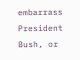embarrass President Bush, or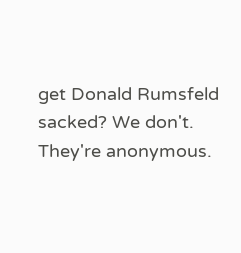get Donald Rumsfeld sacked? We don't. They're anonymous.